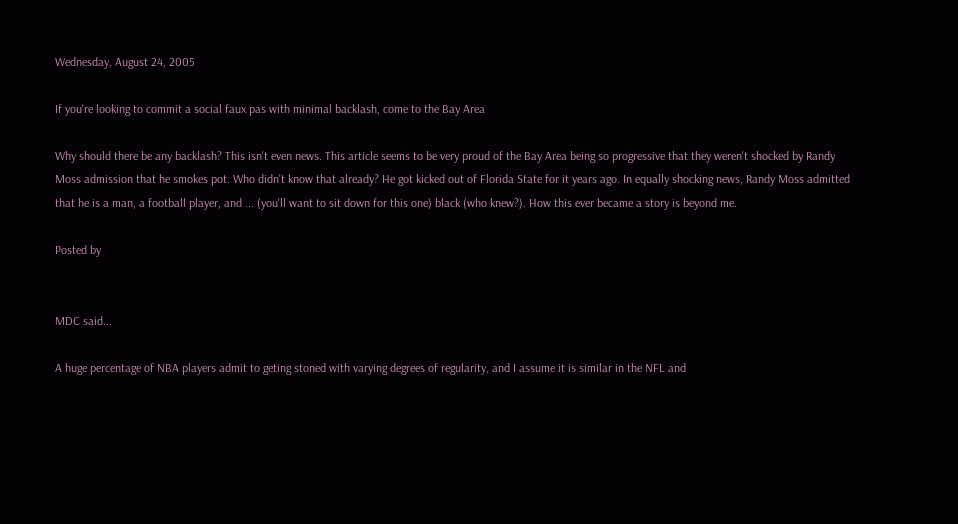Wednesday, August 24, 2005

If you're looking to commit a social faux pas with minimal backlash, come to the Bay Area

Why should there be any backlash? This isn't even news. This article seems to be very proud of the Bay Area being so progressive that they weren't shocked by Randy Moss admission that he smokes pot. Who didn't know that already? He got kicked out of Florida State for it years ago. In equally shocking news, Randy Moss admitted that he is a man, a football player, and ... (you'll want to sit down for this one) black (who knew?). How this ever became a story is beyond me.

Posted by


MDC said...

A huge percentage of NBA players admit to geting stoned with varying degrees of regularity, and I assume it is similar in the NFL and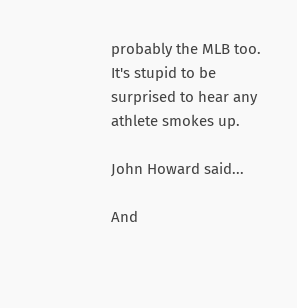probably the MLB too. It's stupid to be surprised to hear any athlete smokes up.

John Howard said...

And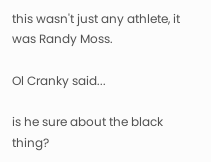this wasn't just any athlete, it was Randy Moss.

Ol Cranky said...

is he sure about the black thing?